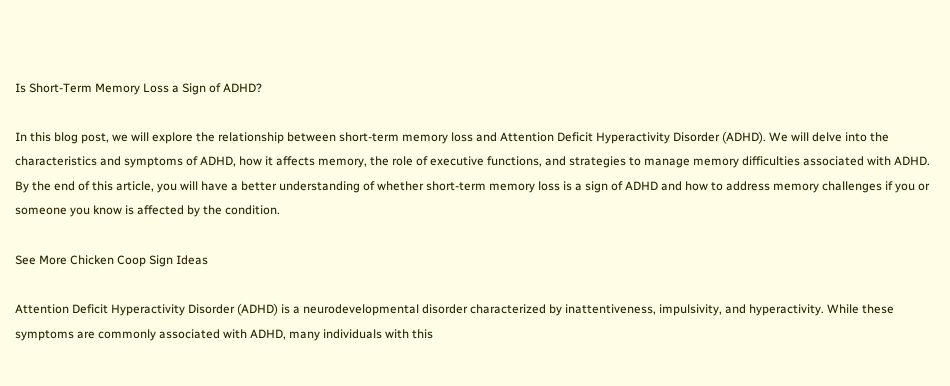Is Short-Term Memory Loss a Sign of ADHD?

In this blog post, we will explore the relationship between short-term memory loss and Attention Deficit Hyperactivity Disorder (ADHD). We will delve into the characteristics and symptoms of ADHD, how it affects memory, the role of executive functions, and strategies to manage memory difficulties associated with ADHD. By the end of this article, you will have a better understanding of whether short-term memory loss is a sign of ADHD and how to address memory challenges if you or someone you know is affected by the condition.

See More Chicken Coop Sign Ideas

Attention Deficit Hyperactivity Disorder (ADHD) is a neurodevelopmental disorder characterized by inattentiveness, impulsivity, and hyperactivity. While these symptoms are commonly associated with ADHD, many individuals with this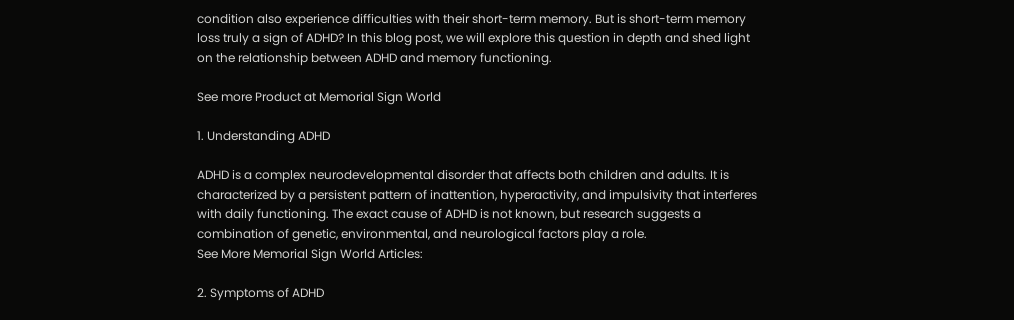condition also experience difficulties with their short-term memory. But is short-term memory loss truly a sign of ADHD? In this blog post, we will explore this question in depth and shed light on the relationship between ADHD and memory functioning.

See more Product at Memorial Sign World

1. Understanding ADHD

ADHD is a complex neurodevelopmental disorder that affects both children and adults. It is characterized by a persistent pattern of inattention, hyperactivity, and impulsivity that interferes with daily functioning. The exact cause of ADHD is not known, but research suggests a combination of genetic, environmental, and neurological factors play a role.
See More Memorial Sign World Articles:

2. Symptoms of ADHD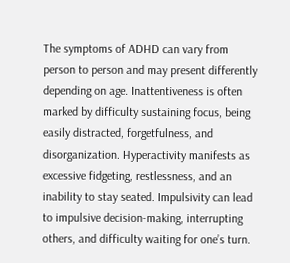The symptoms of ADHD can vary from person to person and may present differently depending on age. Inattentiveness is often marked by difficulty sustaining focus, being easily distracted, forgetfulness, and disorganization. Hyperactivity manifests as excessive fidgeting, restlessness, and an inability to stay seated. Impulsivity can lead to impulsive decision-making, interrupting others, and difficulty waiting for one’s turn.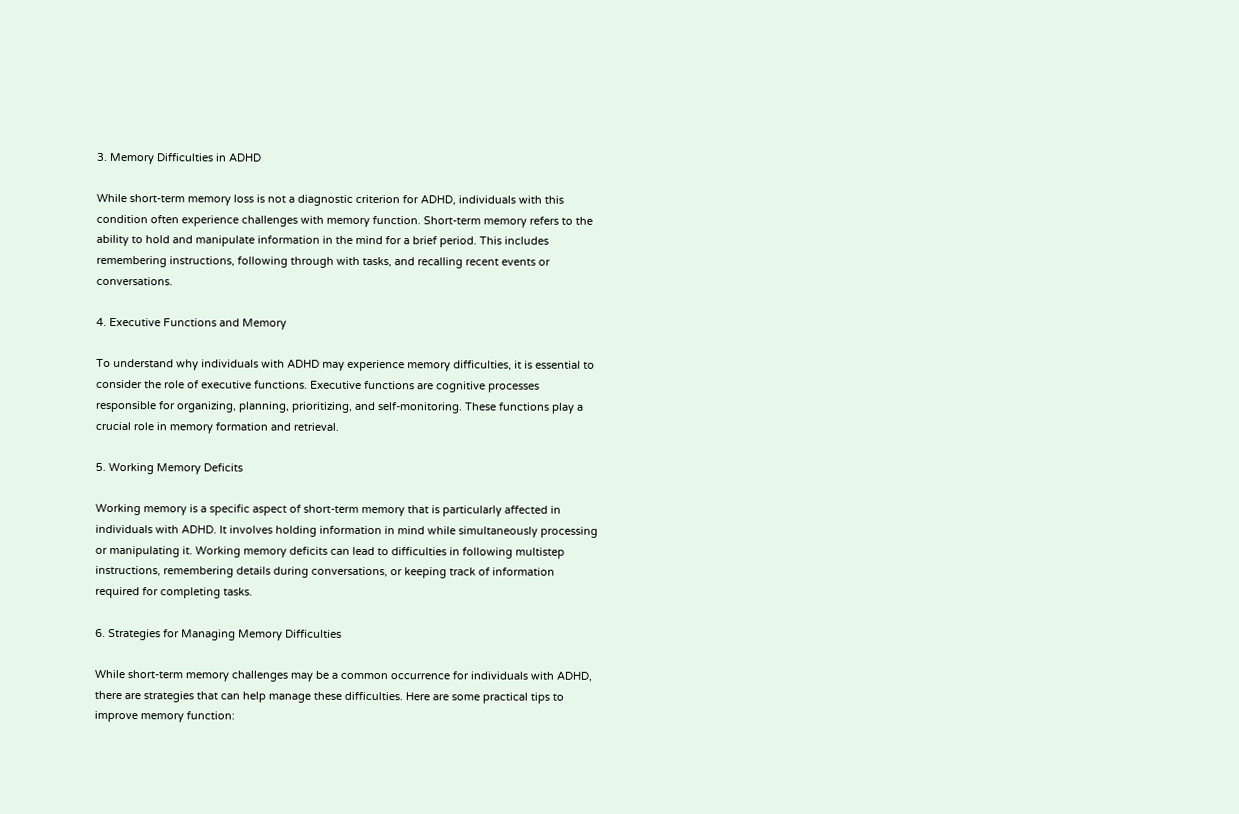3. Memory Difficulties in ADHD

While short-term memory loss is not a diagnostic criterion for ADHD, individuals with this condition often experience challenges with memory function. Short-term memory refers to the ability to hold and manipulate information in the mind for a brief period. This includes remembering instructions, following through with tasks, and recalling recent events or conversations.

4. Executive Functions and Memory

To understand why individuals with ADHD may experience memory difficulties, it is essential to consider the role of executive functions. Executive functions are cognitive processes responsible for organizing, planning, prioritizing, and self-monitoring. These functions play a crucial role in memory formation and retrieval.

5. Working Memory Deficits

Working memory is a specific aspect of short-term memory that is particularly affected in individuals with ADHD. It involves holding information in mind while simultaneously processing or manipulating it. Working memory deficits can lead to difficulties in following multistep instructions, remembering details during conversations, or keeping track of information required for completing tasks.

6. Strategies for Managing Memory Difficulties

While short-term memory challenges may be a common occurrence for individuals with ADHD, there are strategies that can help manage these difficulties. Here are some practical tips to improve memory function: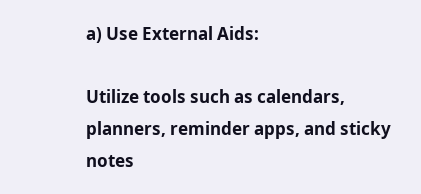a) Use External Aids:

Utilize tools such as calendars, planners, reminder apps, and sticky notes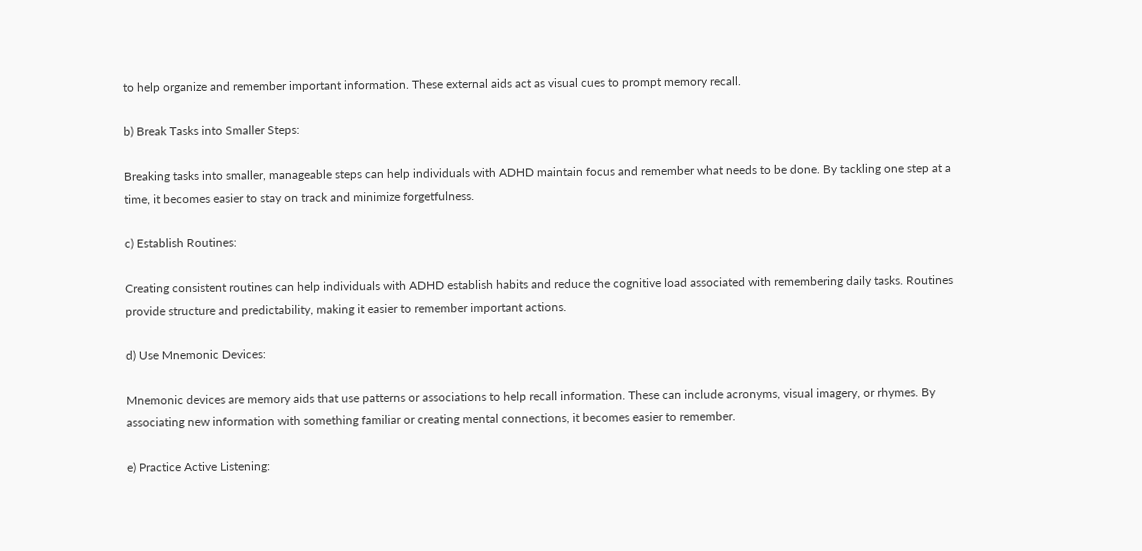to help organize and remember important information. These external aids act as visual cues to prompt memory recall.

b) Break Tasks into Smaller Steps:

Breaking tasks into smaller, manageable steps can help individuals with ADHD maintain focus and remember what needs to be done. By tackling one step at a time, it becomes easier to stay on track and minimize forgetfulness.

c) Establish Routines:

Creating consistent routines can help individuals with ADHD establish habits and reduce the cognitive load associated with remembering daily tasks. Routines provide structure and predictability, making it easier to remember important actions.

d) Use Mnemonic Devices:

Mnemonic devices are memory aids that use patterns or associations to help recall information. These can include acronyms, visual imagery, or rhymes. By associating new information with something familiar or creating mental connections, it becomes easier to remember.

e) Practice Active Listening: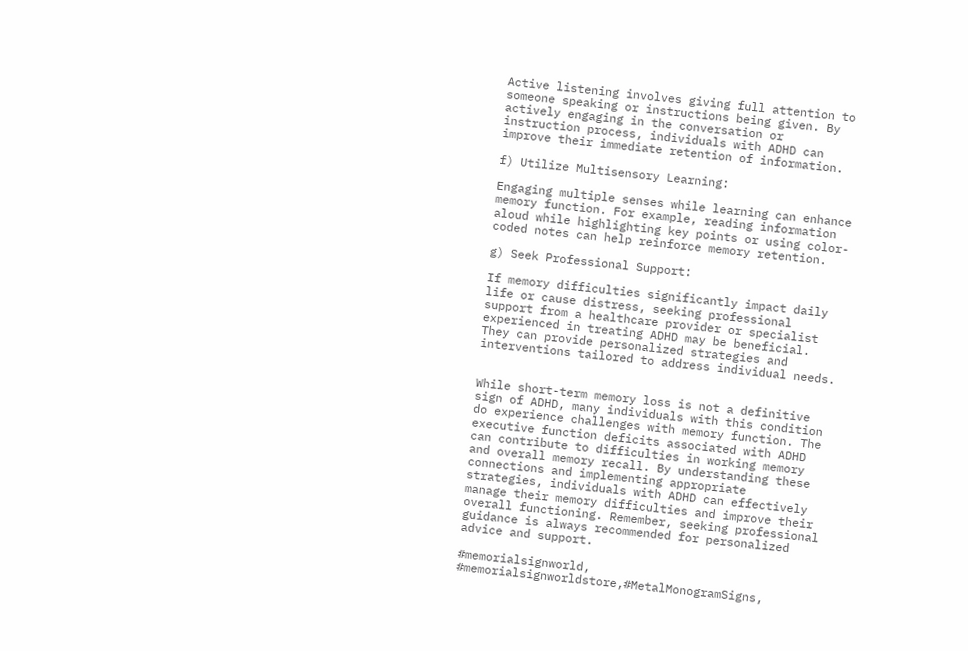Active listening involves giving full attention to someone speaking or instructions being given. By actively engaging in the conversation or instruction process, individuals with ADHD can improve their immediate retention of information.

f) Utilize Multisensory Learning:

Engaging multiple senses while learning can enhance memory function. For example, reading information aloud while highlighting key points or using color-coded notes can help reinforce memory retention.

g) Seek Professional Support:

If memory difficulties significantly impact daily life or cause distress, seeking professional support from a healthcare provider or specialist experienced in treating ADHD may be beneficial. They can provide personalized strategies and interventions tailored to address individual needs.


While short-term memory loss is not a definitive sign of ADHD, many individuals with this condition do experience challenges with memory function. The executive function deficits associated with ADHD can contribute to difficulties in working memory and overall memory recall. By understanding these connections and implementing appropriate strategies, individuals with ADHD can effectively manage their memory difficulties and improve their overall functioning. Remember, seeking professional guidance is always recommended for personalized advice and support.

#memorialsignworld, #memorialsignworldstore,#MetalMonogramSigns,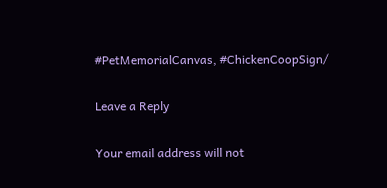#PetMemorialCanvas, #ChickenCoopSign/

Leave a Reply

Your email address will not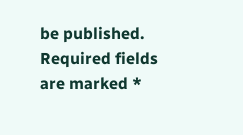be published. Required fields are marked *